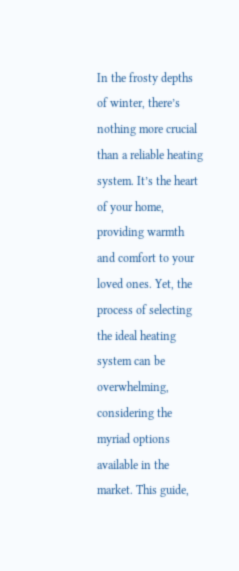In the frosty depths of winter, there’s nothing more crucial than a reliable heating system. It’s the heart of your home, providing warmth and comfort to your loved ones. Yet, the process of selecting the ideal heating system can be overwhelming, considering the myriad options available in the market. This guide,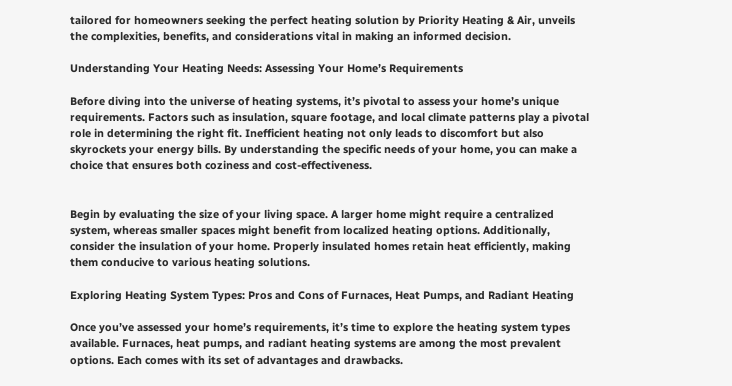tailored for homeowners seeking the perfect heating solution by Priority Heating & Air, unveils the complexities, benefits, and considerations vital in making an informed decision.

Understanding Your Heating Needs: Assessing Your Home’s Requirements

Before diving into the universe of heating systems, it’s pivotal to assess your home’s unique requirements. Factors such as insulation, square footage, and local climate patterns play a pivotal role in determining the right fit. Inefficient heating not only leads to discomfort but also skyrockets your energy bills. By understanding the specific needs of your home, you can make a choice that ensures both coziness and cost-effectiveness.


Begin by evaluating the size of your living space. A larger home might require a centralized system, whereas smaller spaces might benefit from localized heating options. Additionally, consider the insulation of your home. Properly insulated homes retain heat efficiently, making them conducive to various heating solutions.

Exploring Heating System Types: Pros and Cons of Furnaces, Heat Pumps, and Radiant Heating

Once you’ve assessed your home’s requirements, it’s time to explore the heating system types available. Furnaces, heat pumps, and radiant heating systems are among the most prevalent options. Each comes with its set of advantages and drawbacks.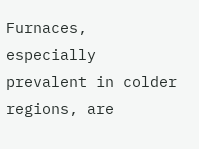Furnaces, especially prevalent in colder regions, are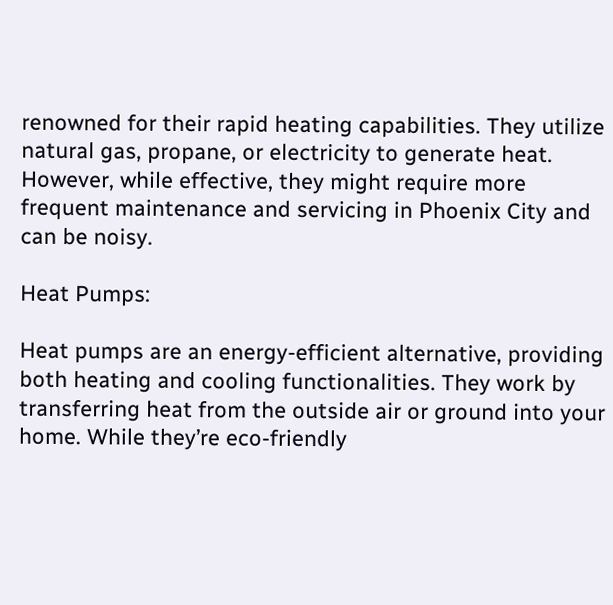renowned for their rapid heating capabilities. They utilize natural gas, propane, or electricity to generate heat. However, while effective, they might require more frequent maintenance and servicing in Phoenix City and can be noisy.

Heat Pumps:

Heat pumps are an energy-efficient alternative, providing both heating and cooling functionalities. They work by transferring heat from the outside air or ground into your home. While they’re eco-friendly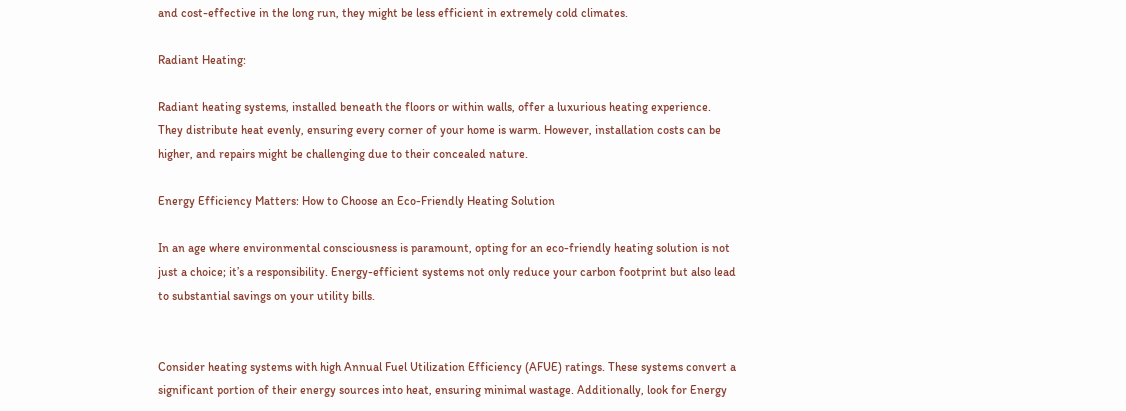and cost-effective in the long run, they might be less efficient in extremely cold climates.

Radiant Heating:

Radiant heating systems, installed beneath the floors or within walls, offer a luxurious heating experience. They distribute heat evenly, ensuring every corner of your home is warm. However, installation costs can be higher, and repairs might be challenging due to their concealed nature.

Energy Efficiency Matters: How to Choose an Eco-Friendly Heating Solution

In an age where environmental consciousness is paramount, opting for an eco-friendly heating solution is not just a choice; it’s a responsibility. Energy-efficient systems not only reduce your carbon footprint but also lead to substantial savings on your utility bills.


Consider heating systems with high Annual Fuel Utilization Efficiency (AFUE) ratings. These systems convert a significant portion of their energy sources into heat, ensuring minimal wastage. Additionally, look for Energy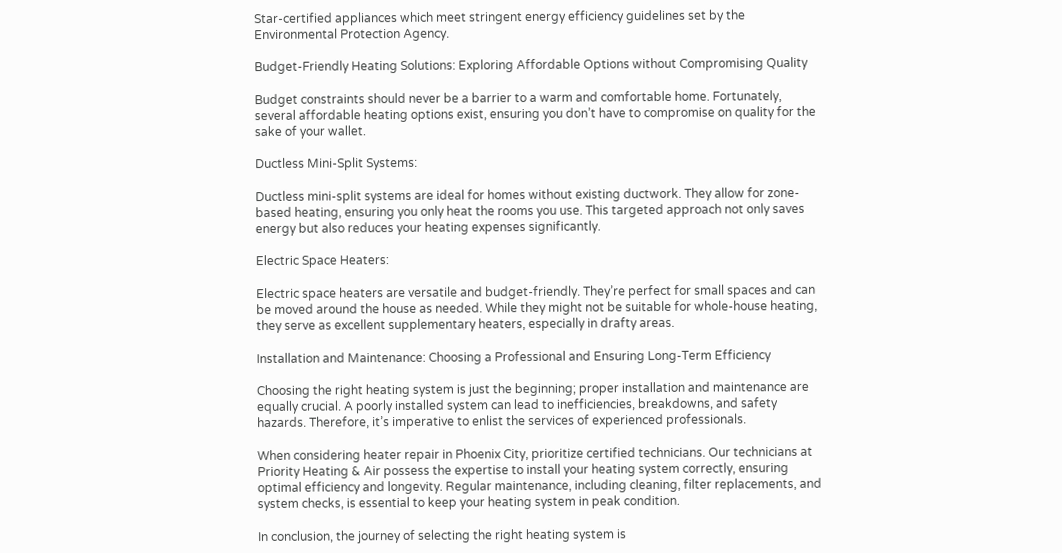Star-certified appliances which meet stringent energy efficiency guidelines set by the Environmental Protection Agency.

Budget-Friendly Heating Solutions: Exploring Affordable Options without Compromising Quality

Budget constraints should never be a barrier to a warm and comfortable home. Fortunately, several affordable heating options exist, ensuring you don’t have to compromise on quality for the sake of your wallet.

Ductless Mini-Split Systems:

Ductless mini-split systems are ideal for homes without existing ductwork. They allow for zone-based heating, ensuring you only heat the rooms you use. This targeted approach not only saves energy but also reduces your heating expenses significantly.

Electric Space Heaters:

Electric space heaters are versatile and budget-friendly. They’re perfect for small spaces and can be moved around the house as needed. While they might not be suitable for whole-house heating, they serve as excellent supplementary heaters, especially in drafty areas.

Installation and Maintenance: Choosing a Professional and Ensuring Long-Term Efficiency

Choosing the right heating system is just the beginning; proper installation and maintenance are equally crucial. A poorly installed system can lead to inefficiencies, breakdowns, and safety hazards. Therefore, it’s imperative to enlist the services of experienced professionals.

When considering heater repair in Phoenix City, prioritize certified technicians. Our technicians at Priority Heating & Air possess the expertise to install your heating system correctly, ensuring optimal efficiency and longevity. Regular maintenance, including cleaning, filter replacements, and system checks, is essential to keep your heating system in peak condition.

In conclusion, the journey of selecting the right heating system is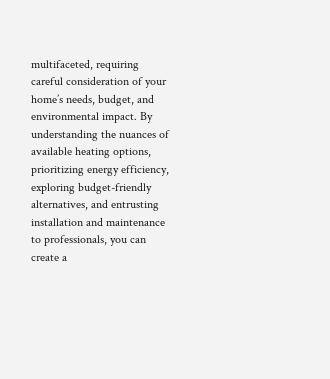multifaceted, requiring careful consideration of your home’s needs, budget, and environmental impact. By understanding the nuances of available heating options, prioritizing energy efficiency, exploring budget-friendly alternatives, and entrusting installation and maintenance to professionals, you can create a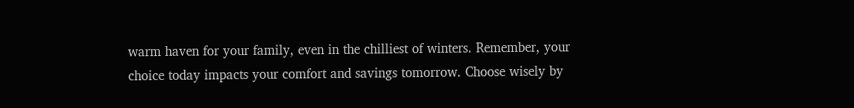warm haven for your family, even in the chilliest of winters. Remember, your choice today impacts your comfort and savings tomorrow. Choose wisely by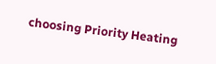choosing Priority Heating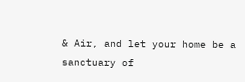& Air, and let your home be a sanctuary of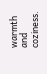warmth and coziness.